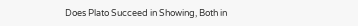Does Plato Succeed in Showing, Both in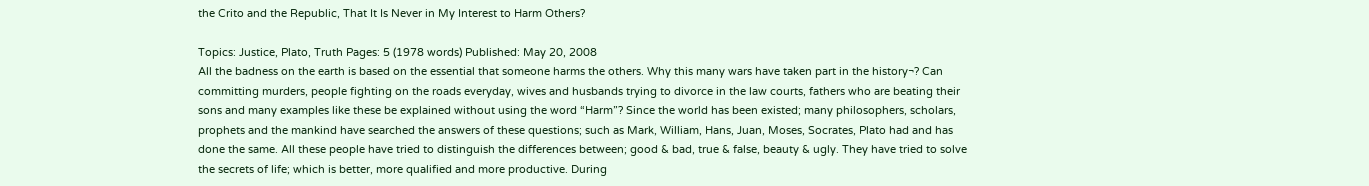the Crito and the Republic, That It Is Never in My Interest to Harm Others?

Topics: Justice, Plato, Truth Pages: 5 (1978 words) Published: May 20, 2008
All the badness on the earth is based on the essential that someone harms the others. Why this many wars have taken part in the history¬? Can committing murders, people fighting on the roads everyday, wives and husbands trying to divorce in the law courts, fathers who are beating their sons and many examples like these be explained without using the word “Harm”? Since the world has been existed; many philosophers, scholars, prophets and the mankind have searched the answers of these questions; such as Mark, William, Hans, Juan, Moses, Socrates, Plato had and has done the same. All these people have tried to distinguish the differences between; good & bad, true & false, beauty & ugly. They have tried to solve the secrets of life; which is better, more qualified and more productive. During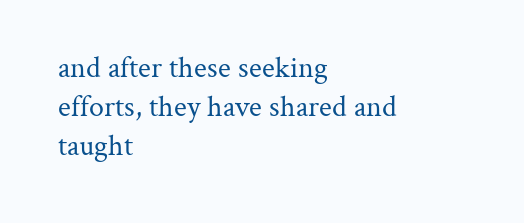and after these seeking efforts, they have shared and taught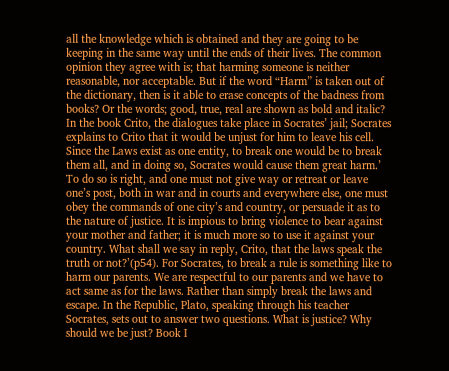all the knowledge which is obtained and they are going to be keeping in the same way until the ends of their lives. The common opinion they agree with is; that harming someone is neither reasonable, nor acceptable. But if the word “Harm” is taken out of the dictionary, then is it able to erase concepts of the badness from books? Or the words; good, true, real are shown as bold and italic? In the book Crito, the dialogues take place in Socrates’ jail; Socrates explains to Crito that it would be unjust for him to leave his cell. Since the Laws exist as one entity, to break one would be to break them all, and in doing so, Socrates would cause them great harm.’ To do so is right, and one must not give way or retreat or leave one’s post, both in war and in courts and everywhere else, one must obey the commands of one city’s and country, or persuade it as to the nature of justice. It is impious to bring violence to bear against your mother and father; it is much more so to use it against your country. What shall we say in reply, Crito, that the laws speak the truth or not?’(p54). For Socrates, to break a rule is something like to harm our parents. We are respectful to our parents and we have to act same as for the laws. Rather than simply break the laws and escape. In the Republic, Plato, speaking through his teacher Socrates, sets out to answer two questions. What is justice? Why should we be just? Book I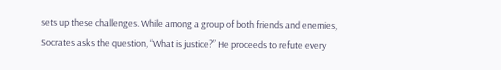sets up these challenges. While among a group of both friends and enemies, Socrates asks the question, “What is justice?” He proceeds to refute every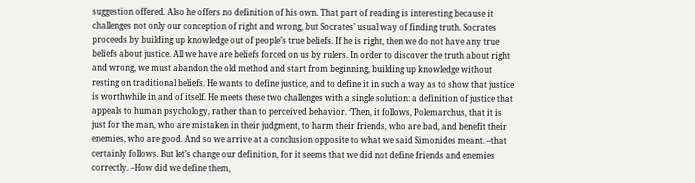suggestion offered. Also he offers no definition of his own. That part of reading is interesting because it challenges not only our conception of right and wrong, but Socrates’ usual way of finding truth. Socrates proceeds by building up knowledge out of people’s true beliefs. If he is right, then we do not have any true beliefs about justice. All we have are beliefs forced on us by rulers. In order to discover the truth about right and wrong, we must abandon the old method and start from beginning, building up knowledge without resting on traditional beliefs. He wants to define justice, and to define it in such a way as to show that justice is worthwhile in and of itself. He meets these two challenges with a single solution: a definition of justice that appeals to human psychology, rather than to perceived behavior. ‘Then, it follows, Polemarchus, that it is just for the man, who are mistaken in their judgment, to harm their friends, who are bad, and benefit their enemies, who are good. And so we arrive at a conclusion opposite to what we said Simonides meant. –that certainly follows. But let’s change our definition, for it seems that we did not define friends and enemies correctly. –How did we define them,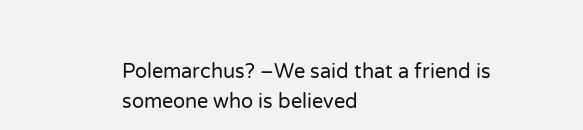Polemarchus? –We said that a friend is someone who is believed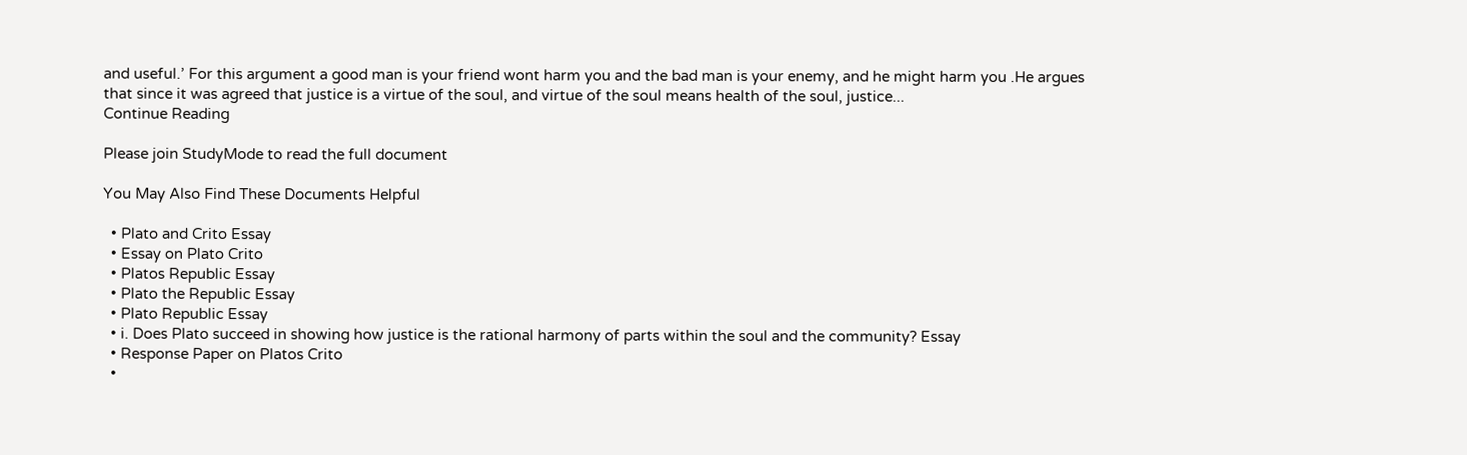and useful.’ For this argument a good man is your friend wont harm you and the bad man is your enemy, and he might harm you .He argues that since it was agreed that justice is a virtue of the soul, and virtue of the soul means health of the soul, justice...
Continue Reading

Please join StudyMode to read the full document

You May Also Find These Documents Helpful

  • Plato and Crito Essay
  • Essay on Plato Crito
  • Platos Republic Essay
  • Plato the Republic Essay
  • Plato Republic Essay
  • i. Does Plato succeed in showing how justice is the rational harmony of parts within the soul and the community? Essay
  • Response Paper on Platos Crito
  •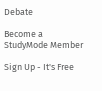Debate

Become a StudyMode Member

Sign Up - It's Free